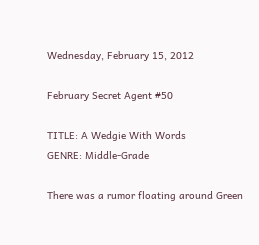Wednesday, February 15, 2012

February Secret Agent #50

TITLE: A Wedgie With Words
GENRE: Middle-Grade

There was a rumor floating around Green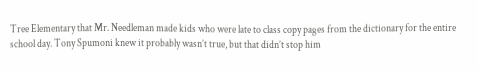Tree Elementary that Mr. Needleman made kids who were late to class copy pages from the dictionary for the entire school day. Tony Spumoni knew it probably wasn’t true, but that didn’t stop him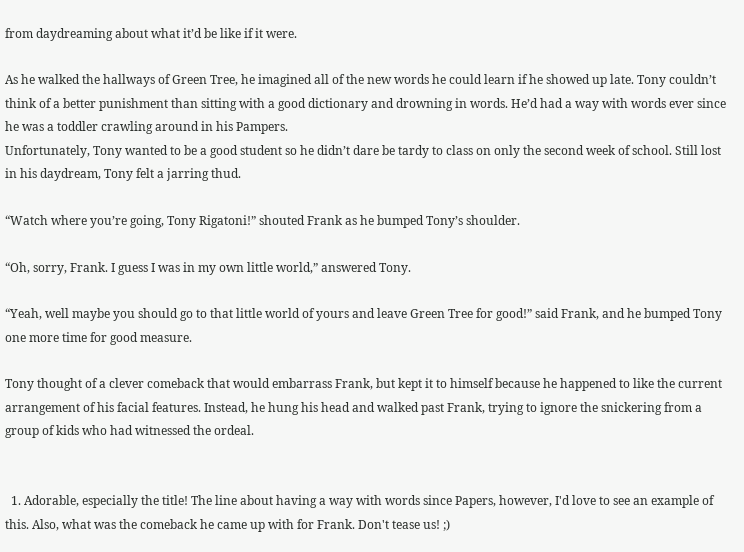from daydreaming about what it’d be like if it were.

As he walked the hallways of Green Tree, he imagined all of the new words he could learn if he showed up late. Tony couldn’t think of a better punishment than sitting with a good dictionary and drowning in words. He’d had a way with words ever since he was a toddler crawling around in his Pampers.
Unfortunately, Tony wanted to be a good student so he didn’t dare be tardy to class on only the second week of school. Still lost in his daydream, Tony felt a jarring thud.

“Watch where you’re going, Tony Rigatoni!” shouted Frank as he bumped Tony’s shoulder.

“Oh, sorry, Frank. I guess I was in my own little world,” answered Tony.

“Yeah, well maybe you should go to that little world of yours and leave Green Tree for good!” said Frank, and he bumped Tony one more time for good measure.

Tony thought of a clever comeback that would embarrass Frank, but kept it to himself because he happened to like the current arrangement of his facial features. Instead, he hung his head and walked past Frank, trying to ignore the snickering from a group of kids who had witnessed the ordeal.


  1. Adorable, especially the title! The line about having a way with words since Papers, however, I'd love to see an example of this. Also, what was the comeback he came up with for Frank. Don't tease us! ;)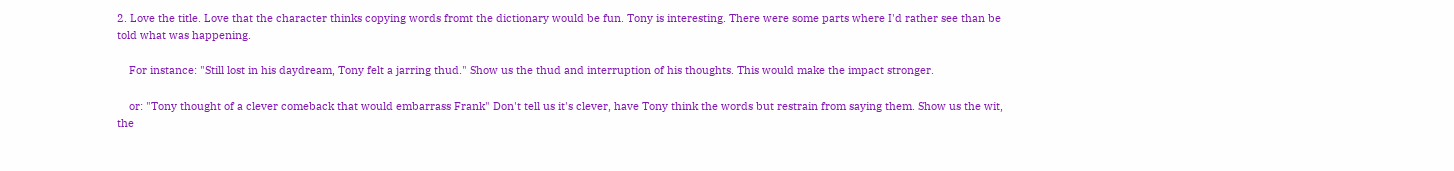2. Love the title. Love that the character thinks copying words fromt the dictionary would be fun. Tony is interesting. There were some parts where I'd rather see than be told what was happening.

    For instance: "Still lost in his daydream, Tony felt a jarring thud." Show us the thud and interruption of his thoughts. This would make the impact stronger.

    or: "Tony thought of a clever comeback that would embarrass Frank" Don't tell us it's clever, have Tony think the words but restrain from saying them. Show us the wit, the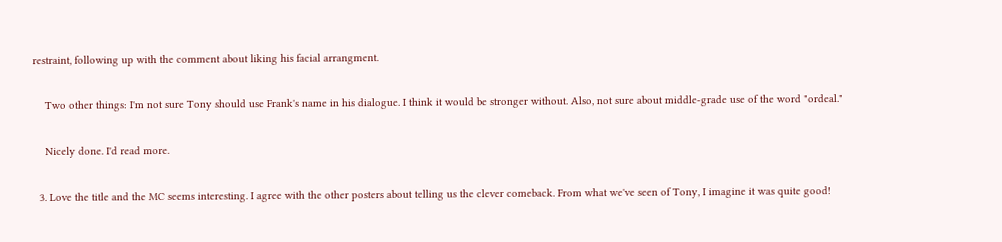restraint, following up with the comment about liking his facial arrangment.

    Two other things: I'm not sure Tony should use Frank's name in his dialogue. I think it would be stronger without. Also, not sure about middle-grade use of the word "ordeal."

    Nicely done. I'd read more.

  3. Love the title and the MC seems interesting. I agree with the other posters about telling us the clever comeback. From what we've seen of Tony, I imagine it was quite good!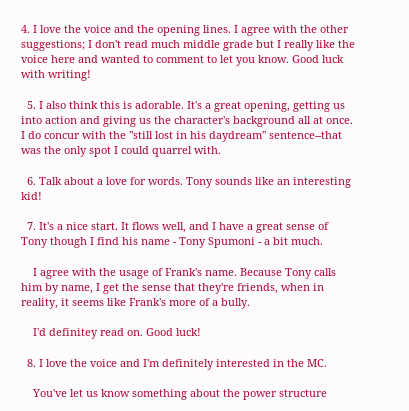4. I love the voice and the opening lines. I agree with the other suggestions; I don't read much middle grade but I really like the voice here and wanted to comment to let you know. Good luck with writing!

  5. I also think this is adorable. It's a great opening, getting us into action and giving us the character's background all at once. I do concur with the "still lost in his daydream" sentence--that was the only spot I could quarrel with.

  6. Talk about a love for words. Tony sounds like an interesting kid!

  7. It's a nice start. It flows well, and I have a great sense of Tony though I find his name - Tony Spumoni - a bit much.

    I agree with the usage of Frank's name. Because Tony calls him by name, I get the sense that they're friends, when in reality, it seems like Frank's more of a bully.

    I'd definitey read on. Good luck!

  8. I love the voice and I'm definitely interested in the MC.

    You've let us know something about the power structure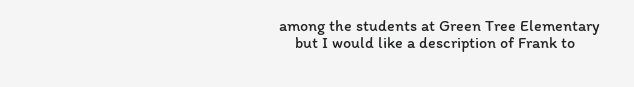among the students at Green Tree Elementary
    but I would like a description of Frank to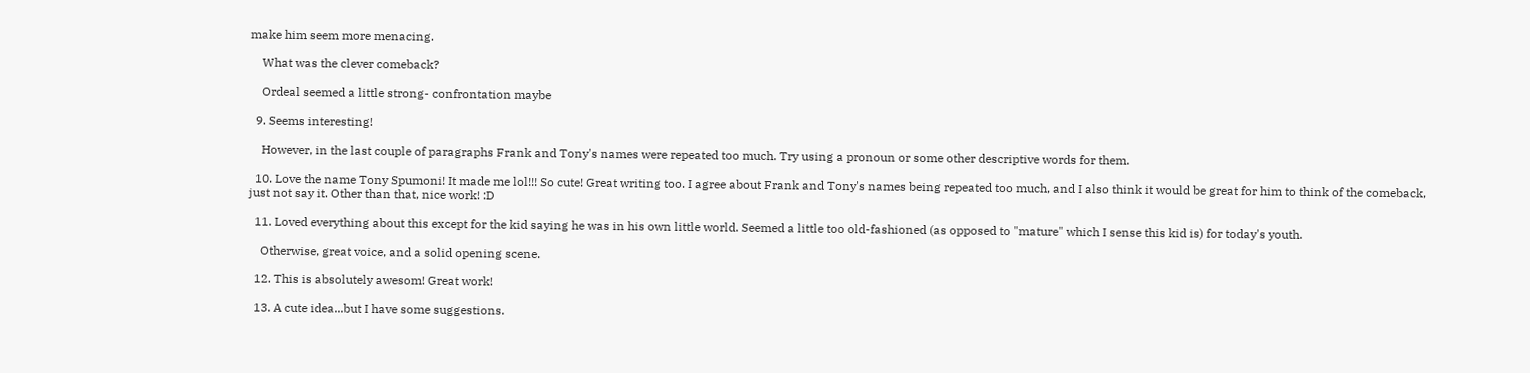make him seem more menacing.

    What was the clever comeback?

    Ordeal seemed a little strong- confrontation maybe

  9. Seems interesting!

    However, in the last couple of paragraphs Frank and Tony's names were repeated too much. Try using a pronoun or some other descriptive words for them.

  10. Love the name Tony Spumoni! It made me lol!!! So cute! Great writing too. I agree about Frank and Tony's names being repeated too much, and I also think it would be great for him to think of the comeback, just not say it. Other than that, nice work! :D

  11. Loved everything about this except for the kid saying he was in his own little world. Seemed a little too old-fashioned (as opposed to "mature" which I sense this kid is) for today's youth.

    Otherwise, great voice, and a solid opening scene.

  12. This is absolutely awesom! Great work!

  13. A cute idea...but I have some suggestions.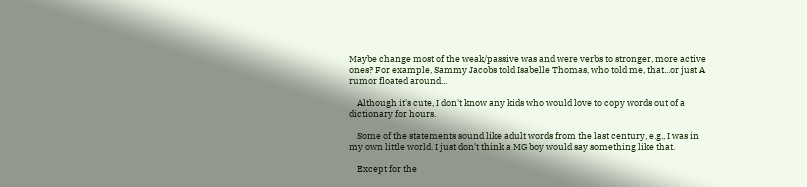Maybe change most of the weak/passive was and were verbs to stronger, more active ones? For example, Sammy Jacobs told Isabelle Thomas, who told me, that...or just A rumor floated around...

    Although it's cute, I don't know any kids who would love to copy words out of a dictionary for hours.

    Some of the statements sound like adult words from the last century, e.g., I was in my own little world. I just don't think a MG boy would say something like that.

    Except for the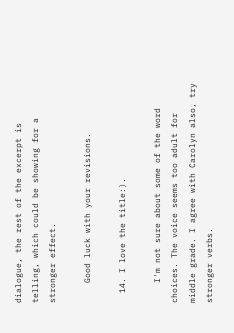dialogue, the rest of the excerpt is telling, which could be showing for a stronger effect.

    Good luck with your revisions.

  14. I love the title:).

    I'm not sure about some of the word choices. The voice seems too adult for middle grade. I agree with Carolyn also, try stronger verbs.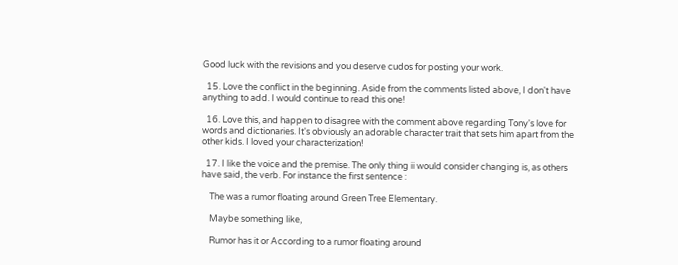Good luck with the revisions and you deserve cudos for posting your work.

  15. Love the conflict in the beginning. Aside from the comments listed above, I don't have anything to add. I would continue to read this one!

  16. Love this, and happen to disagree with the comment above regarding Tony's love for words and dictionaries. It's obviously an adorable character trait that sets him apart from the other kids. I loved your characterization!

  17. I like the voice and the premise. The only thing ii would consider changing is, as others have said, the verb. For instance the first sentence :

    The was a rumor floating around Green Tree Elementary.

    Maybe something like,

    Rumor has it or According to a rumor floating around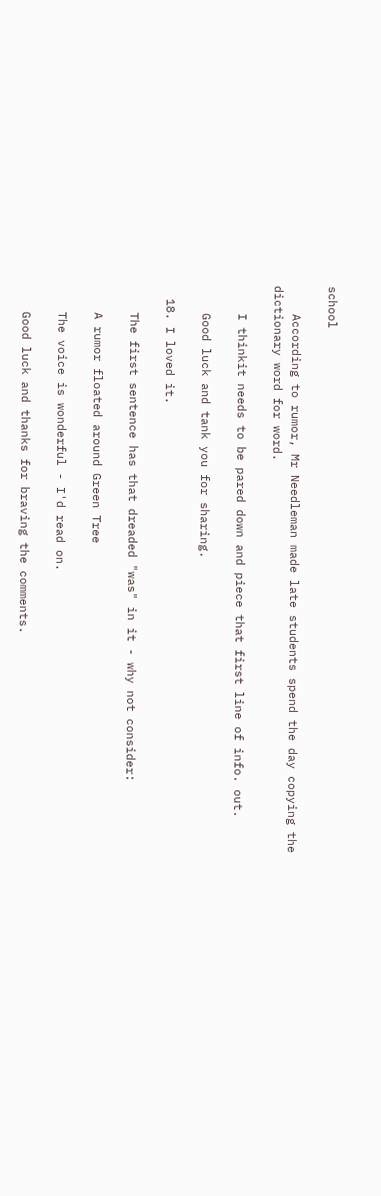school

    According to rumor, Mr Needleman made late students spend the day copying the dictionary word for word.

    I thinkit needs to be pared down and piece that first line of info. out.

    Good luck and tank you for sharing.

  18. I loved it.

    The first sentence has that dreaded "was" in it - why not consider:

    A rumor floated around Green Tree

    The voice is wonderful - I'd read on.

    Good luck and thanks for braving the comments.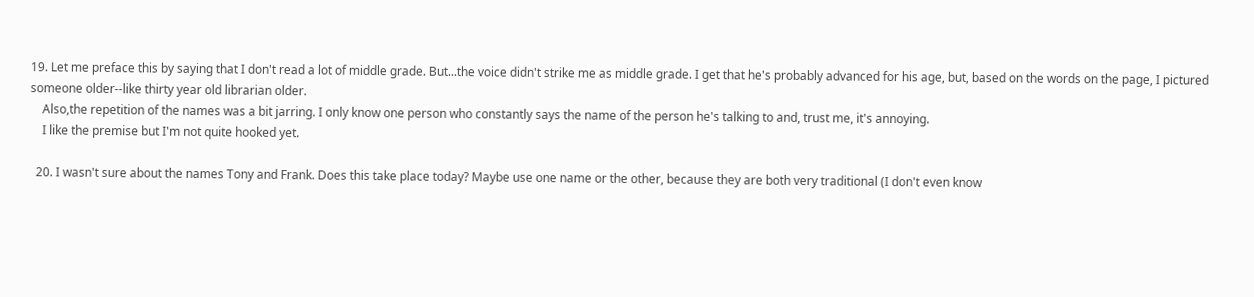19. Let me preface this by saying that I don't read a lot of middle grade. But...the voice didn't strike me as middle grade. I get that he's probably advanced for his age, but, based on the words on the page, I pictured someone older--like thirty year old librarian older.
    Also,the repetition of the names was a bit jarring. I only know one person who constantly says the name of the person he's talking to and, trust me, it's annoying.
    I like the premise but I'm not quite hooked yet.

  20. I wasn't sure about the names Tony and Frank. Does this take place today? Maybe use one name or the other, because they are both very traditional (I don't even know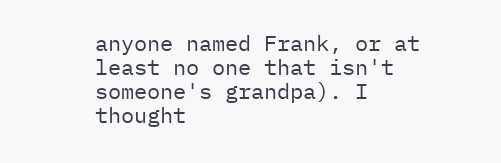anyone named Frank, or at least no one that isn't someone's grandpa). I thought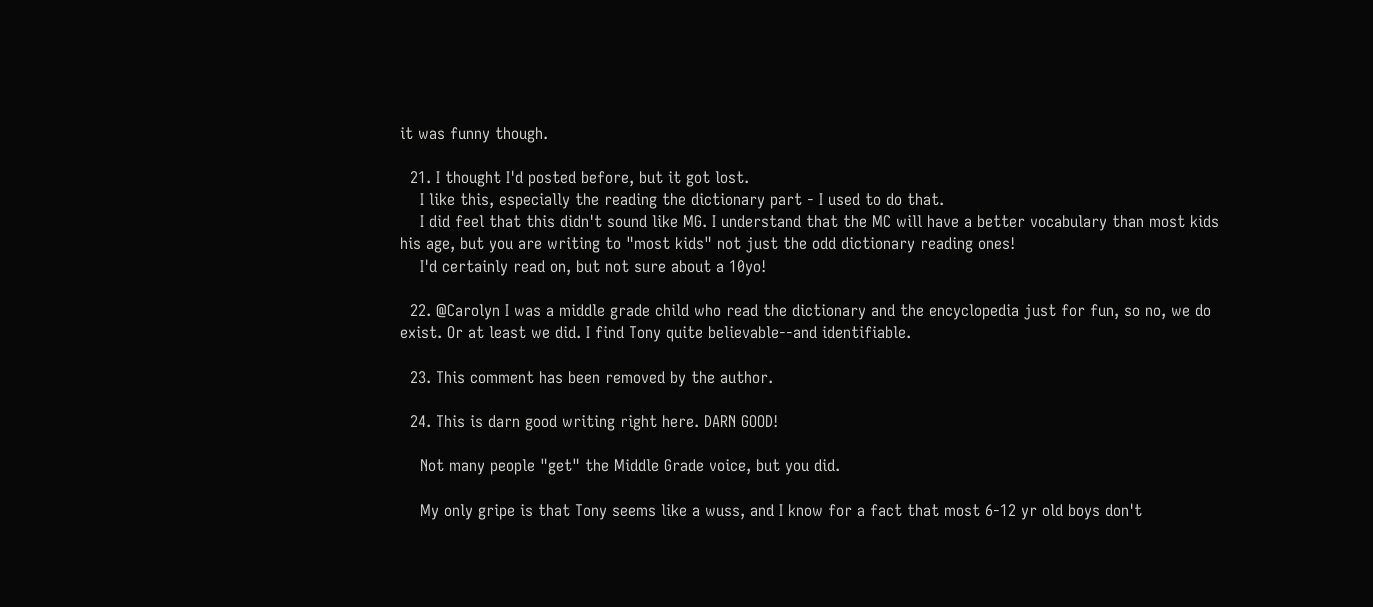it was funny though.

  21. I thought I'd posted before, but it got lost.
    I like this, especially the reading the dictionary part - I used to do that.
    I did feel that this didn't sound like MG. I understand that the MC will have a better vocabulary than most kids his age, but you are writing to "most kids" not just the odd dictionary reading ones!
    I'd certainly read on, but not sure about a 10yo!

  22. @Carolyn I was a middle grade child who read the dictionary and the encyclopedia just for fun, so no, we do exist. Or at least we did. I find Tony quite believable--and identifiable.

  23. This comment has been removed by the author.

  24. This is darn good writing right here. DARN GOOD!

    Not many people "get" the Middle Grade voice, but you did.

    My only gripe is that Tony seems like a wuss, and I know for a fact that most 6-12 yr old boys don't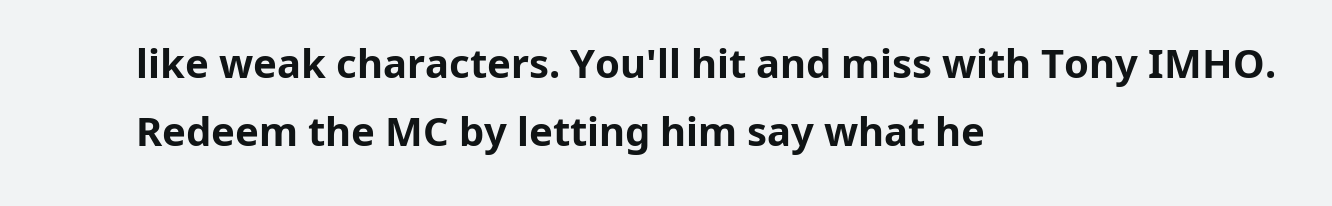like weak characters. You'll hit and miss with Tony IMHO. Redeem the MC by letting him say what he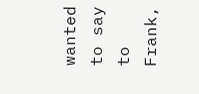wanted to say to Frank,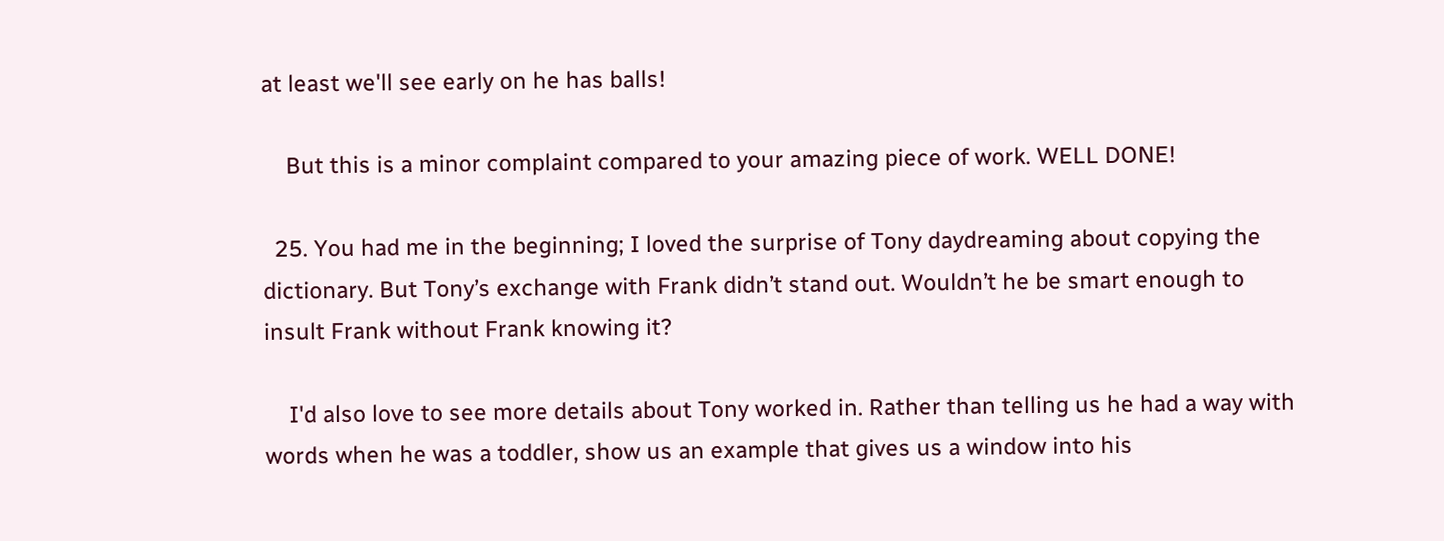at least we'll see early on he has balls!

    But this is a minor complaint compared to your amazing piece of work. WELL DONE!

  25. You had me in the beginning; I loved the surprise of Tony daydreaming about copying the dictionary. But Tony’s exchange with Frank didn’t stand out. Wouldn’t he be smart enough to insult Frank without Frank knowing it?

    I'd also love to see more details about Tony worked in. Rather than telling us he had a way with words when he was a toddler, show us an example that gives us a window into his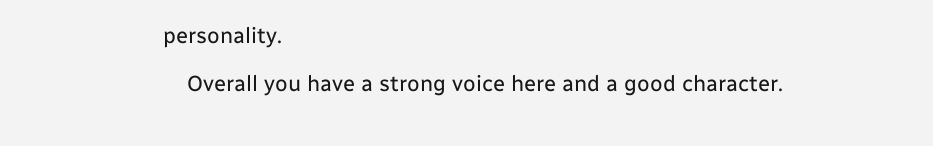personality.

    Overall you have a strong voice here and a good character.